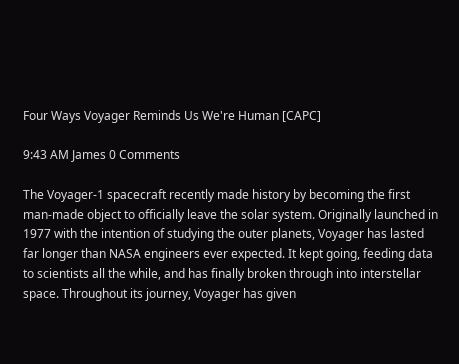Four Ways Voyager Reminds Us We're Human [CAPC]

9:43 AM James 0 Comments

The Voyager-1 spacecraft recently made history by becoming the first man-made object to officially leave the solar system. Originally launched in 1977 with the intention of studying the outer planets, Voyager has lasted far longer than NASA engineers ever expected. It kept going, feeding data to scientists all the while, and has finally broken through into interstellar space. Throughout its journey, Voyager has given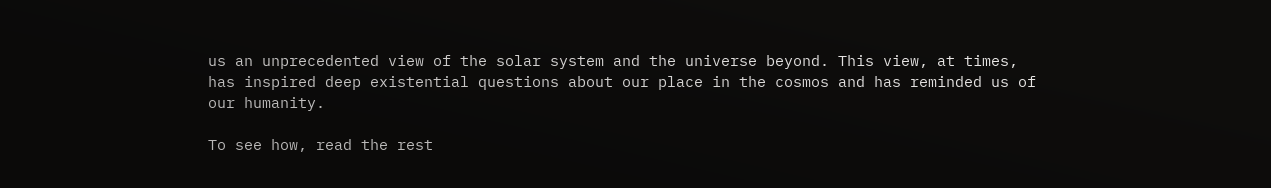us an unprecedented view of the solar system and the universe beyond. This view, at times, has inspired deep existential questions about our place in the cosmos and has reminded us of our humanity.

To see how, read the rest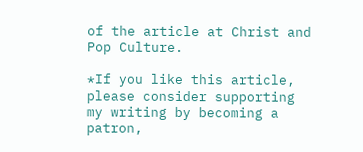of the article at Christ and Pop Culture.

*If you like this article, please consider supporting my writing by becoming a patron,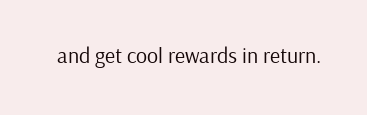and get cool rewards in return.